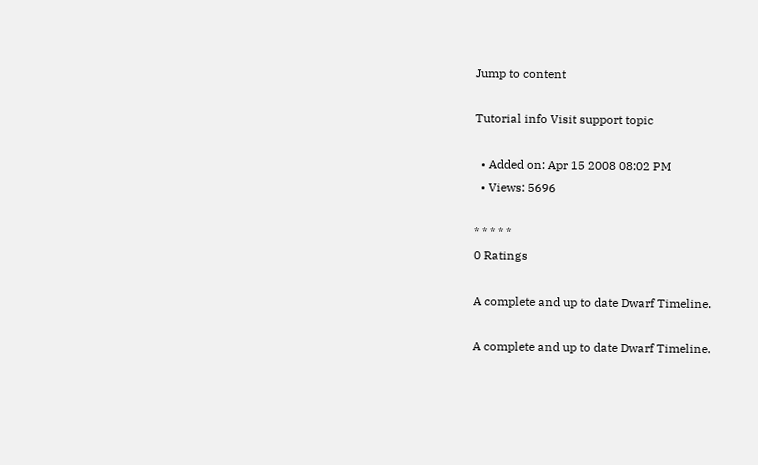Jump to content

Tutorial info Visit support topic

  • Added on: Apr 15 2008 08:02 PM
  • Views: 5696

* * * * *
0 Ratings

A complete and up to date Dwarf Timeline.

A complete and up to date Dwarf Timeline.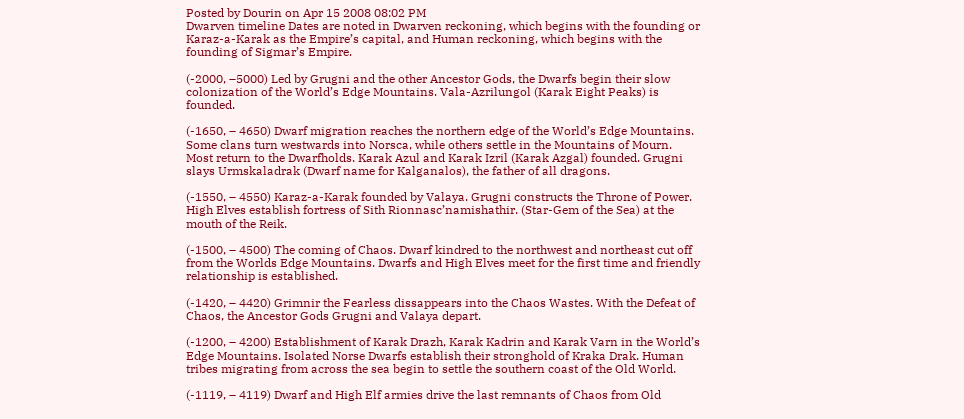Posted by Dourin on Apr 15 2008 08:02 PM
Dwarven timeline Dates are noted in Dwarven reckoning, which begins with the founding or Karaz-a-Karak as the Empire’s capital, and Human reckoning, which begins with the founding of Sigmar’s Empire.

(-2000, –5000) Led by Grugni and the other Ancestor Gods, the Dwarfs begin their slow colonization of the World’s Edge Mountains. Vala-Azrilungol (Karak Eight Peaks) is founded.

(-1650, – 4650) Dwarf migration reaches the northern edge of the World’s Edge Mountains. Some clans turn westwards into Norsca, while others settle in the Mountains of Mourn. Most return to the Dwarfholds. Karak Azul and Karak Izril (Karak Azgal) founded. Grugni slays Urmskaladrak (Dwarf name for Kalganalos), the father of all dragons.

(-1550, – 4550) Karaz-a-Karak founded by Valaya. Grugni constructs the Throne of Power. High Elves establish fortress of Sith Rionnasc’namishathir. (Star-Gem of the Sea) at the mouth of the Reik.

(-1500, – 4500) The coming of Chaos. Dwarf kindred to the northwest and northeast cut off from the Worlds Edge Mountains. Dwarfs and High Elves meet for the first time and friendly relationship is established.

(-1420, – 4420) Grimnir the Fearless dissappears into the Chaos Wastes. With the Defeat of Chaos, the Ancestor Gods Grugni and Valaya depart.

(-1200, – 4200) Establishment of Karak Drazh, Karak Kadrin and Karak Varn in the World’s Edge Mountains. Isolated Norse Dwarfs establish their stronghold of Kraka Drak. Human tribes migrating from across the sea begin to settle the southern coast of the Old World.

(-1119, – 4119) Dwarf and High Elf armies drive the last remnants of Chaos from Old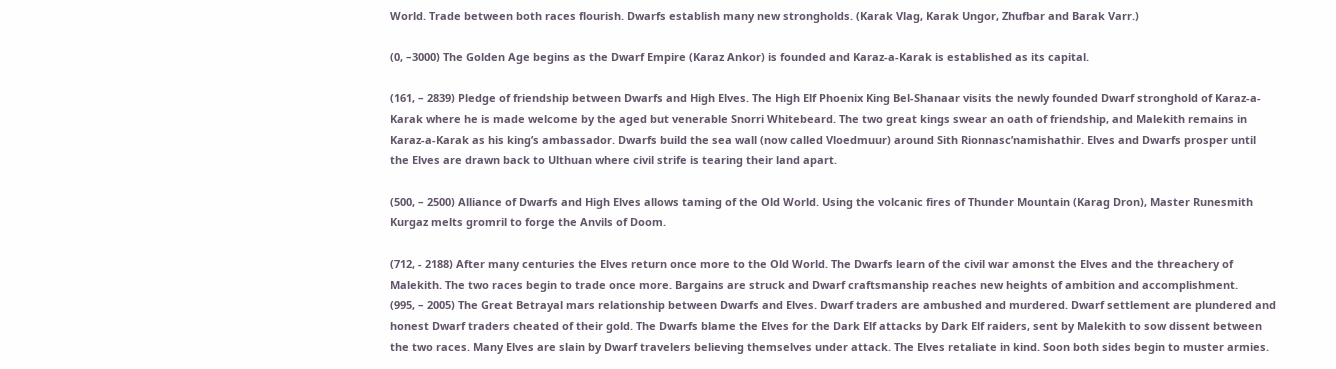World. Trade between both races flourish. Dwarfs establish many new strongholds. (Karak Vlag, Karak Ungor, Zhufbar and Barak Varr.)

(0, –3000) The Golden Age begins as the Dwarf Empire (Karaz Ankor) is founded and Karaz-a-Karak is established as its capital.

(161, – 2839) Pledge of friendship between Dwarfs and High Elves. The High Elf Phoenix King Bel-Shanaar visits the newly founded Dwarf stronghold of Karaz-a-Karak where he is made welcome by the aged but venerable Snorri Whitebeard. The two great kings swear an oath of friendship, and Malekith remains in Karaz-a-Karak as his king’s ambassador. Dwarfs build the sea wall (now called Vloedmuur) around Sith Rionnasc’namishathir. Elves and Dwarfs prosper until the Elves are drawn back to Ulthuan where civil strife is tearing their land apart.

(500, – 2500) Alliance of Dwarfs and High Elves allows taming of the Old World. Using the volcanic fires of Thunder Mountain (Karag Dron), Master Runesmith Kurgaz melts gromril to forge the Anvils of Doom.

(712, - 2188) After many centuries the Elves return once more to the Old World. The Dwarfs learn of the civil war amonst the Elves and the threachery of Malekith. The two races begin to trade once more. Bargains are struck and Dwarf craftsmanship reaches new heights of ambition and accomplishment.
(995, – 2005) The Great Betrayal mars relationship between Dwarfs and Elves. Dwarf traders are ambushed and murdered. Dwarf settlement are plundered and honest Dwarf traders cheated of their gold. The Dwarfs blame the Elves for the Dark Elf attacks by Dark Elf raiders, sent by Malekith to sow dissent between the two races. Many Elves are slain by Dwarf travelers believing themselves under attack. The Elves retaliate in kind. Soon both sides begin to muster armies.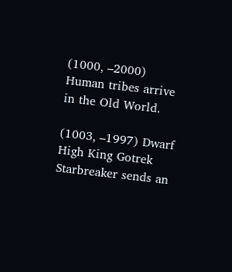(1000, –2000) Human tribes arrive in the Old World.

(1003, –1997) Dwarf High King Gotrek Starbreaker sends an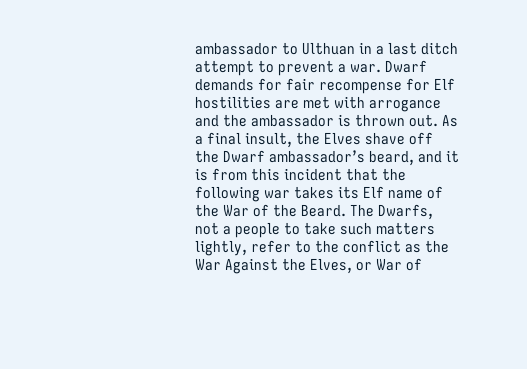ambassador to Ulthuan in a last ditch attempt to prevent a war. Dwarf demands for fair recompense for Elf hostilities are met with arrogance and the ambassador is thrown out. As a final insult, the Elves shave off the Dwarf ambassador’s beard, and it is from this incident that the following war takes its Elf name of the War of the Beard. The Dwarfs, not a people to take such matters lightly, refer to the conflict as the War Against the Elves, or War of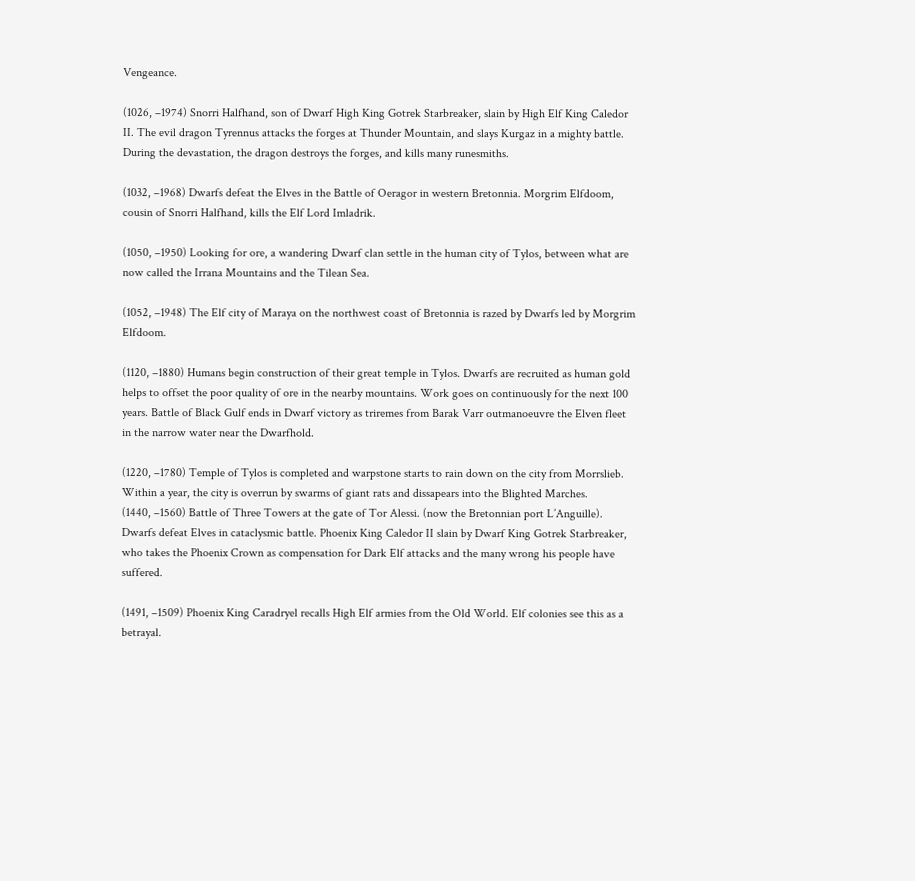Vengeance.

(1026, –1974) Snorri Halfhand, son of Dwarf High King Gotrek Starbreaker, slain by High Elf King Caledor II. The evil dragon Tyrennus attacks the forges at Thunder Mountain, and slays Kurgaz in a mighty battle. During the devastation, the dragon destroys the forges, and kills many runesmiths.

(1032, –1968) Dwarfs defeat the Elves in the Battle of Oeragor in western Bretonnia. Morgrim Elfdoom, cousin of Snorri Halfhand, kills the Elf Lord Imladrik.

(1050, –1950) Looking for ore, a wandering Dwarf clan settle in the human city of Tylos, between what are now called the Irrana Mountains and the Tilean Sea.

(1052, –1948) The Elf city of Maraya on the northwest coast of Bretonnia is razed by Dwarfs led by Morgrim Elfdoom.

(1120, –1880) Humans begin construction of their great temple in Tylos. Dwarfs are recruited as human gold helps to offset the poor quality of ore in the nearby mountains. Work goes on continuously for the next 100 years. Battle of Black Gulf ends in Dwarf victory as triremes from Barak Varr outmanoeuvre the Elven fleet in the narrow water near the Dwarfhold.

(1220, –1780) Temple of Tylos is completed and warpstone starts to rain down on the city from Morrslieb. Within a year, the city is overrun by swarms of giant rats and dissapears into the Blighted Marches.
(1440, –1560) Battle of Three Towers at the gate of Tor Alessi. (now the Bretonnian port L’Anguille). Dwarfs defeat Elves in cataclysmic battle. Phoenix King Caledor II slain by Dwarf King Gotrek Starbreaker, who takes the Phoenix Crown as compensation for Dark Elf attacks and the many wrong his people have suffered.

(1491, –1509) Phoenix King Caradryel recalls High Elf armies from the Old World. Elf colonies see this as a betrayal.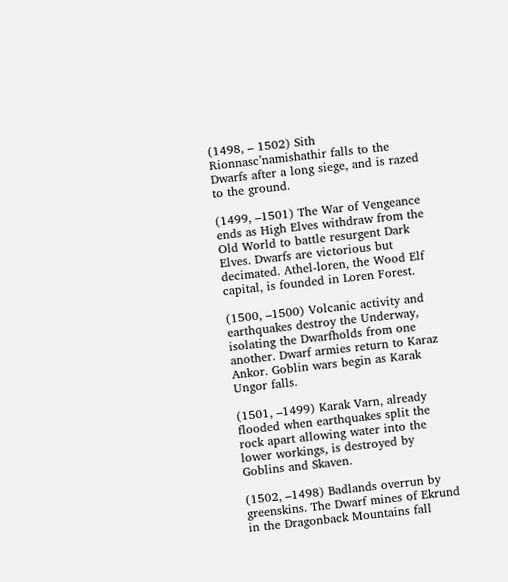(1498, – 1502) Sith Rionnasc’namishathir falls to the Dwarfs after a long siege, and is razed to the ground.

(1499, –1501) The War of Vengeance ends as High Elves withdraw from the Old World to battle resurgent Dark Elves. Dwarfs are victorious but decimated. Athel-loren, the Wood Elf capital, is founded in Loren Forest.

(1500, –1500) Volcanic activity and earthquakes destroy the Underway, isolating the Dwarfholds from one another. Dwarf armies return to Karaz Ankor. Goblin wars begin as Karak Ungor falls.

(1501, –1499) Karak Varn, already flooded when earthquakes split the rock apart allowing water into the lower workings, is destroyed by Goblins and Skaven.

(1502, –1498) Badlands overrun by greenskins. The Dwarf mines of Ekrund in the Dragonback Mountains fall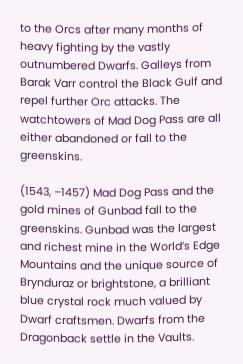to the Orcs after many months of heavy fighting by the vastly outnumbered Dwarfs. Galleys from Barak Varr control the Black Gulf and repel further Orc attacks. The watchtowers of Mad Dog Pass are all either abandoned or fall to the greenskins.

(1543, –1457) Mad Dog Pass and the gold mines of Gunbad fall to the greenskins. Gunbad was the largest and richest mine in the World’s Edge Mountains and the unique source of Brynduraz or brightstone, a brilliant blue crystal rock much valued by Dwarf craftsmen. Dwarfs from the Dragonback settle in the Vaults.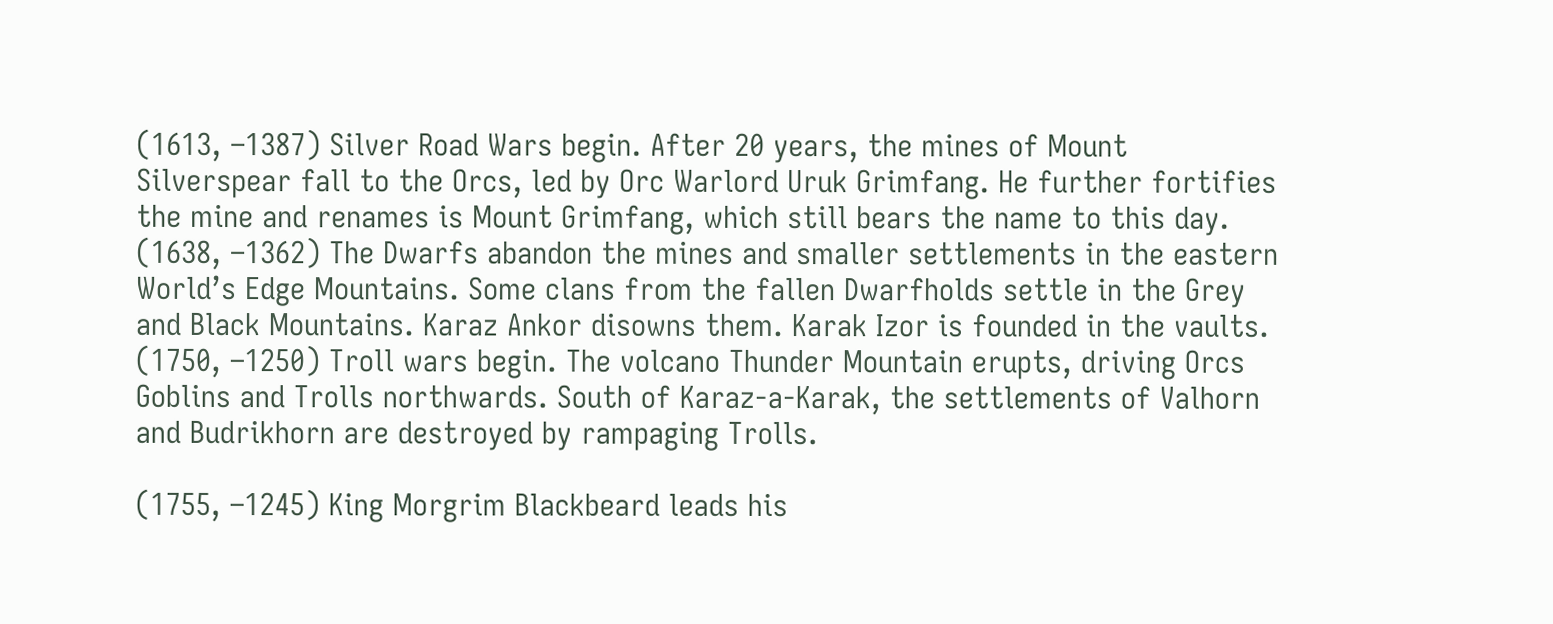(1613, –1387) Silver Road Wars begin. After 20 years, the mines of Mount Silverspear fall to the Orcs, led by Orc Warlord Uruk Grimfang. He further fortifies the mine and renames is Mount Grimfang, which still bears the name to this day. (1638, –1362) The Dwarfs abandon the mines and smaller settlements in the eastern World’s Edge Mountains. Some clans from the fallen Dwarfholds settle in the Grey and Black Mountains. Karaz Ankor disowns them. Karak Izor is founded in the vaults.
(1750, –1250) Troll wars begin. The volcano Thunder Mountain erupts, driving Orcs Goblins and Trolls northwards. South of Karaz-a-Karak, the settlements of Valhorn and Budrikhorn are destroyed by rampaging Trolls.

(1755, –1245) King Morgrim Blackbeard leads his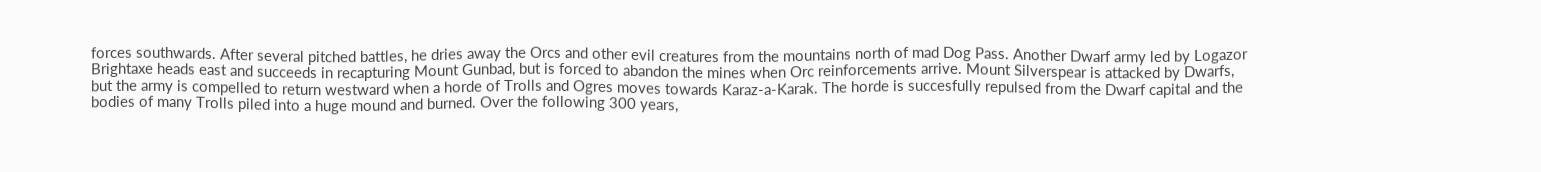forces southwards. After several pitched battles, he dries away the Orcs and other evil creatures from the mountains north of mad Dog Pass. Another Dwarf army led by Logazor Brightaxe heads east and succeeds in recapturing Mount Gunbad, but is forced to abandon the mines when Orc reinforcements arrive. Mount Silverspear is attacked by Dwarfs, but the army is compelled to return westward when a horde of Trolls and Ogres moves towards Karaz-a-Karak. The horde is succesfully repulsed from the Dwarf capital and the bodies of many Trolls piled into a huge mound and burned. Over the following 300 years,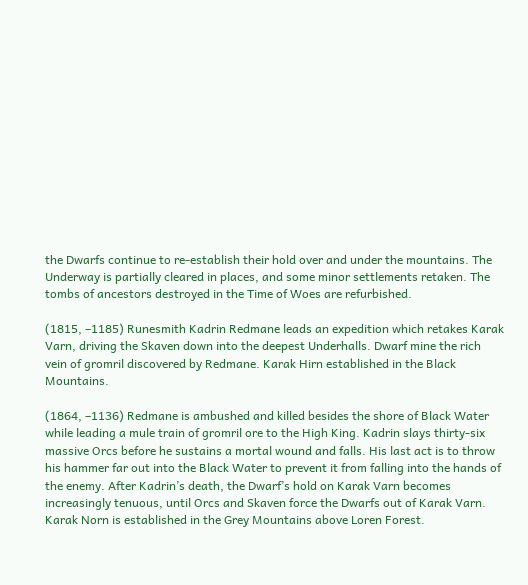the Dwarfs continue to re-establish their hold over and under the mountains. The Underway is partially cleared in places, and some minor settlements retaken. The tombs of ancestors destroyed in the Time of Woes are refurbished.

(1815, –1185) Runesmith Kadrin Redmane leads an expedition which retakes Karak Varn, driving the Skaven down into the deepest Underhalls. Dwarf mine the rich vein of gromril discovered by Redmane. Karak Hirn established in the Black Mountains.

(1864, –1136) Redmane is ambushed and killed besides the shore of Black Water while leading a mule train of gromril ore to the High King. Kadrin slays thirty-six massive Orcs before he sustains a mortal wound and falls. His last act is to throw his hammer far out into the Black Water to prevent it from falling into the hands of the enemy. After Kadrin’s death, the Dwarf’s hold on Karak Varn becomes increasingly tenuous, until Orcs and Skaven force the Dwarfs out of Karak Varn. Karak Norn is established in the Grey Mountains above Loren Forest.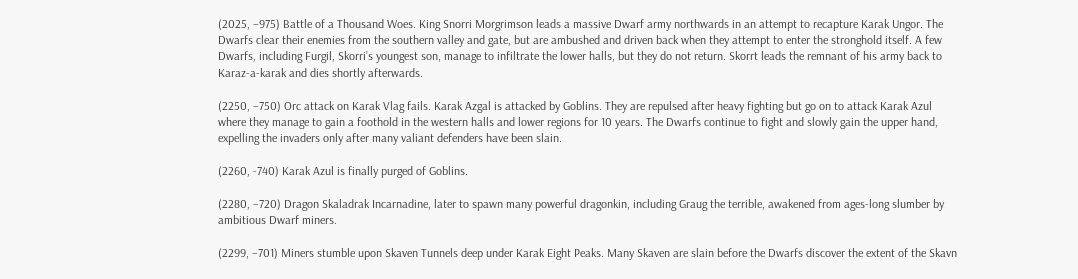(2025, –975) Battle of a Thousand Woes. King Snorri Morgrimson leads a massive Dwarf army northwards in an attempt to recapture Karak Ungor. The Dwarfs clear their enemies from the southern valley and gate, but are ambushed and driven back when they attempt to enter the stronghold itself. A few Dwarfs, including Furgil, Skorri’s youngest son, manage to infiltrate the lower halls, but they do not return. Skorrt leads the remnant of his army back to Karaz-a-karak and dies shortly afterwards.

(2250, –750) Orc attack on Karak Vlag fails. Karak Azgal is attacked by Goblins. They are repulsed after heavy fighting but go on to attack Karak Azul where they manage to gain a foothold in the western halls and lower regions for 10 years. The Dwarfs continue to fight and slowly gain the upper hand, expelling the invaders only after many valiant defenders have been slain.

(2260, -740) Karak Azul is finally purged of Goblins.

(2280, –720) Dragon Skaladrak Incarnadine, later to spawn many powerful dragonkin, including Graug the terrible, awakened from ages-long slumber by ambitious Dwarf miners.

(2299, –701) Miners stumble upon Skaven Tunnels deep under Karak Eight Peaks. Many Skaven are slain before the Dwarfs discover the extent of the Skavn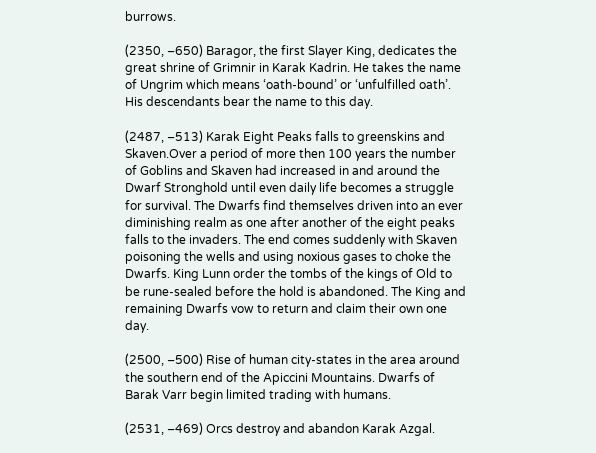burrows.

(2350, –650) Baragor, the first Slayer King, dedicates the great shrine of Grimnir in Karak Kadrin. He takes the name of Ungrim which means ‘oath-bound’ or ‘unfulfilled oath’. His descendants bear the name to this day.

(2487, –513) Karak Eight Peaks falls to greenskins and Skaven.Over a period of more then 100 years the number of Goblins and Skaven had increased in and around the Dwarf Stronghold until even daily life becomes a struggle for survival. The Dwarfs find themselves driven into an ever diminishing realm as one after another of the eight peaks falls to the invaders. The end comes suddenly with Skaven poisoning the wells and using noxious gases to choke the Dwarfs. King Lunn order the tombs of the kings of Old to be rune-sealed before the hold is abandoned. The King and remaining Dwarfs vow to return and claim their own one day.

(2500, –500) Rise of human city-states in the area around the southern end of the Apiccini Mountains. Dwarfs of Barak Varr begin limited trading with humans.

(2531, –469) Orcs destroy and abandon Karak Azgal.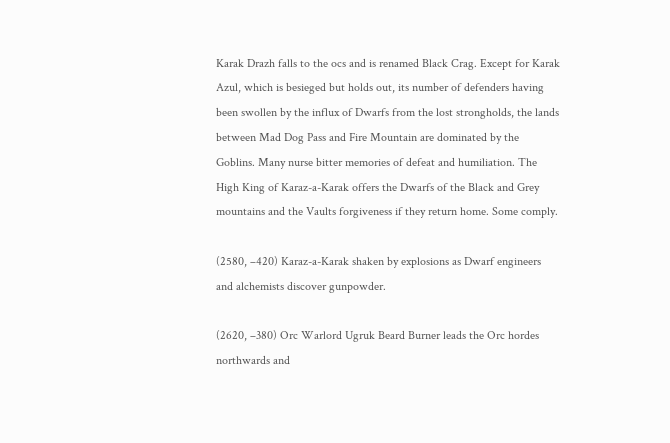Karak Drazh falls to the ocs and is renamed Black Crag. Except for Karak Azul, which is besieged but holds out, its number of defenders having been swollen by the influx of Dwarfs from the lost strongholds, the lands between Mad Dog Pass and Fire Mountain are dominated by the Goblins. Many nurse bitter memories of defeat and humiliation. The High King of Karaz-a-Karak offers the Dwarfs of the Black and Grey mountains and the Vaults forgiveness if they return home. Some comply.

(2580, –420) Karaz-a-Karak shaken by explosions as Dwarf engineers and alchemists discover gunpowder.

(2620, –380) Orc Warlord Ugruk Beard Burner leads the Orc hordes northwards and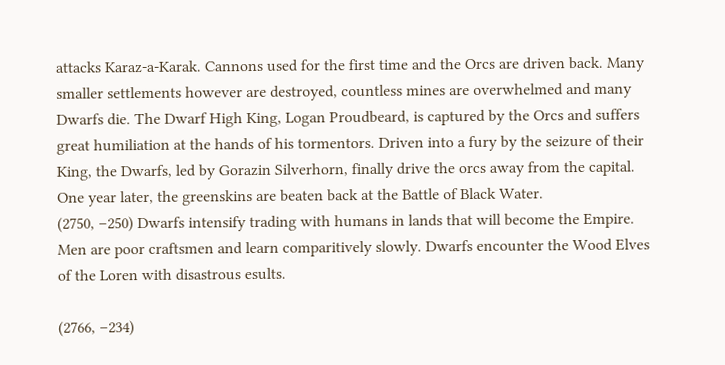attacks Karaz-a-Karak. Cannons used for the first time and the Orcs are driven back. Many smaller settlements however are destroyed, countless mines are overwhelmed and many Dwarfs die. The Dwarf High King, Logan Proudbeard, is captured by the Orcs and suffers great humiliation at the hands of his tormentors. Driven into a fury by the seizure of their King, the Dwarfs, led by Gorazin Silverhorn, finally drive the orcs away from the capital. One year later, the greenskins are beaten back at the Battle of Black Water.
(2750, –250) Dwarfs intensify trading with humans in lands that will become the Empire. Men are poor craftsmen and learn comparitively slowly. Dwarfs encounter the Wood Elves of the Loren with disastrous esults.

(2766, –234)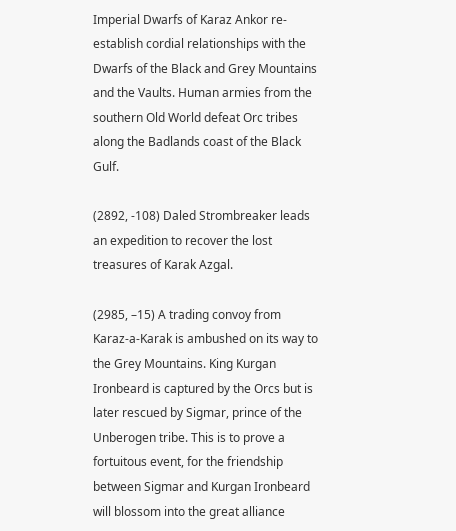Imperial Dwarfs of Karaz Ankor re-establish cordial relationships with the Dwarfs of the Black and Grey Mountains and the Vaults. Human armies from the southern Old World defeat Orc tribes along the Badlands coast of the Black Gulf.

(2892, -108) Daled Strombreaker leads an expedition to recover the lost treasures of Karak Azgal.

(2985, –15) A trading convoy from Karaz-a-Karak is ambushed on its way to the Grey Mountains. King Kurgan Ironbeard is captured by the Orcs but is later rescued by Sigmar, prince of the Unberogen tribe. This is to prove a fortuitous event, for the friendship between Sigmar and Kurgan Ironbeard will blossom into the great alliance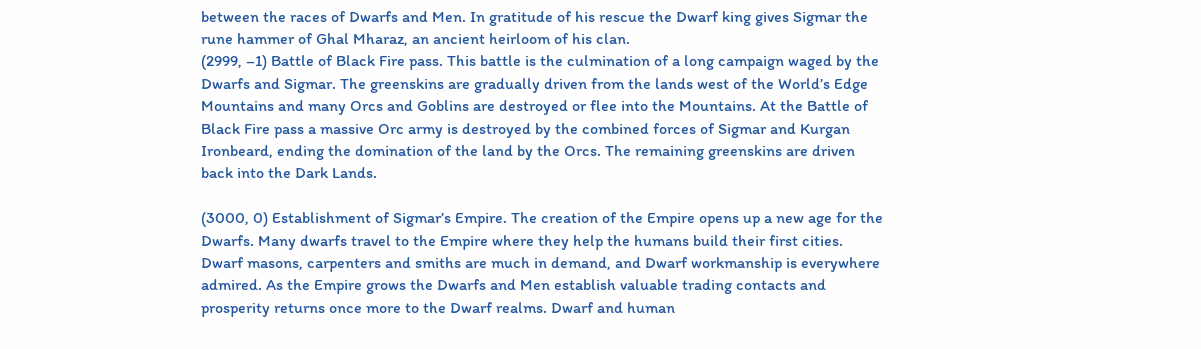between the races of Dwarfs and Men. In gratitude of his rescue the Dwarf king gives Sigmar the rune hammer of Ghal Mharaz, an ancient heirloom of his clan.
(2999, –1) Battle of Black Fire pass. This battle is the culmination of a long campaign waged by the Dwarfs and Sigmar. The greenskins are gradually driven from the lands west of the World’s Edge Mountains and many Orcs and Goblins are destroyed or flee into the Mountains. At the Battle of Black Fire pass a massive Orc army is destroyed by the combined forces of Sigmar and Kurgan Ironbeard, ending the domination of the land by the Orcs. The remaining greenskins are driven back into the Dark Lands.

(3000, 0) Establishment of Sigmar’s Empire. The creation of the Empire opens up a new age for the Dwarfs. Many dwarfs travel to the Empire where they help the humans build their first cities. Dwarf masons, carpenters and smiths are much in demand, and Dwarf workmanship is everywhere admired. As the Empire grows the Dwarfs and Men establish valuable trading contacts and prosperity returns once more to the Dwarf realms. Dwarf and human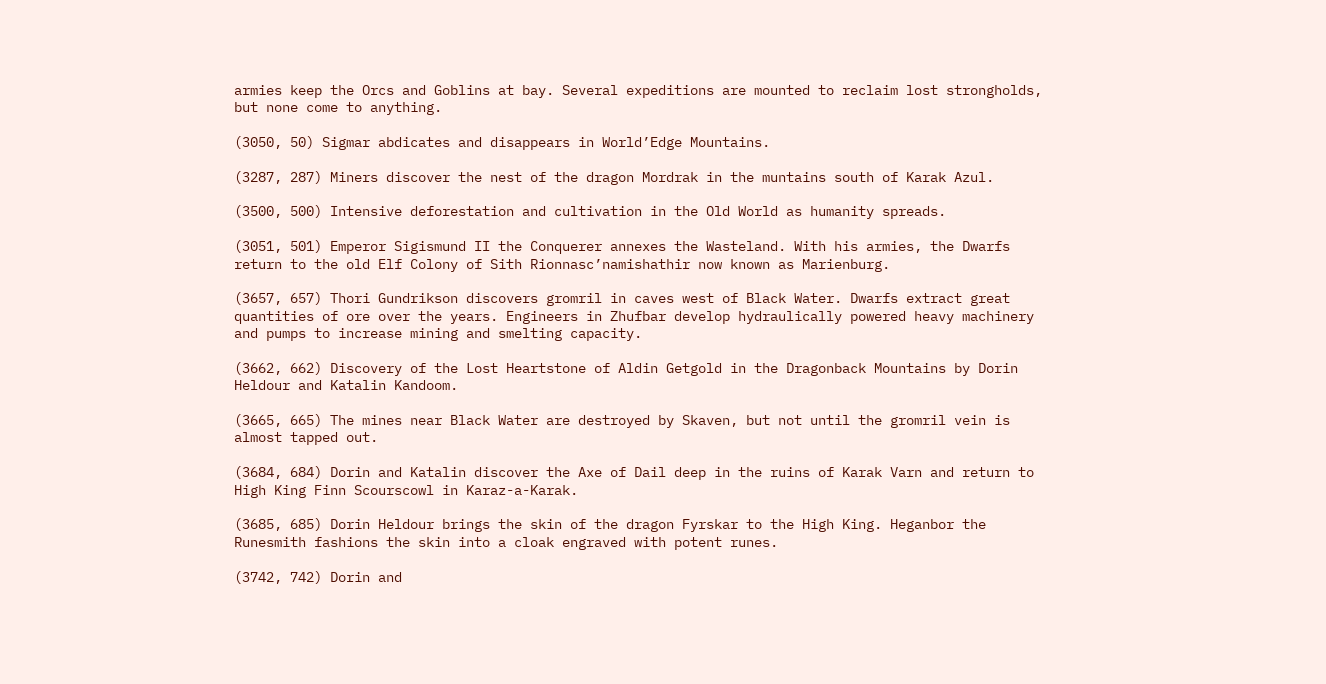armies keep the Orcs and Goblins at bay. Several expeditions are mounted to reclaim lost strongholds, but none come to anything.

(3050, 50) Sigmar abdicates and disappears in World’Edge Mountains.

(3287, 287) Miners discover the nest of the dragon Mordrak in the muntains south of Karak Azul.

(3500, 500) Intensive deforestation and cultivation in the Old World as humanity spreads.

(3051, 501) Emperor Sigismund II the Conquerer annexes the Wasteland. With his armies, the Dwarfs return to the old Elf Colony of Sith Rionnasc’namishathir now known as Marienburg.

(3657, 657) Thori Gundrikson discovers gromril in caves west of Black Water. Dwarfs extract great quantities of ore over the years. Engineers in Zhufbar develop hydraulically powered heavy machinery and pumps to increase mining and smelting capacity.

(3662, 662) Discovery of the Lost Heartstone of Aldin Getgold in the Dragonback Mountains by Dorin Heldour and Katalin Kandoom.

(3665, 665) The mines near Black Water are destroyed by Skaven, but not until the gromril vein is almost tapped out.

(3684, 684) Dorin and Katalin discover the Axe of Dail deep in the ruins of Karak Varn and return to High King Finn Scourscowl in Karaz-a-Karak.

(3685, 685) Dorin Heldour brings the skin of the dragon Fyrskar to the High King. Heganbor the Runesmith fashions the skin into a cloak engraved with potent runes.

(3742, 742) Dorin and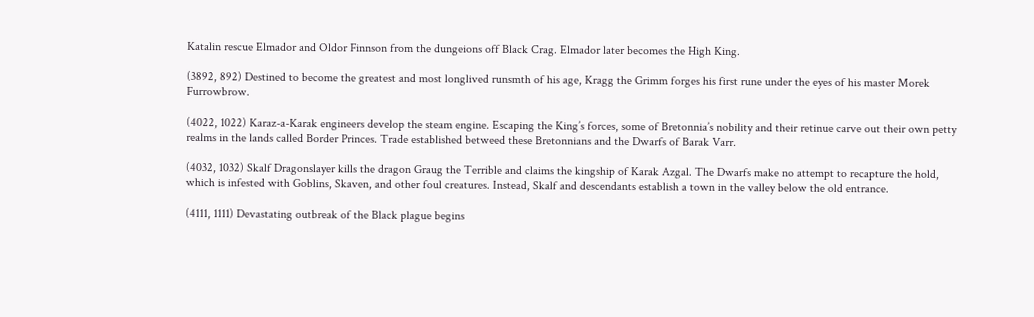Katalin rescue Elmador and Oldor Finnson from the dungeions off Black Crag. Elmador later becomes the High King.

(3892, 892) Destined to become the greatest and most longlived runsmth of his age, Kragg the Grimm forges his first rune under the eyes of his master Morek Furrowbrow.

(4022, 1022) Karaz-a-Karak engineers develop the steam engine. Escaping the King’s forces, some of Bretonnia’s nobility and their retinue carve out their own petty realms in the lands called Border Princes. Trade established betweed these Bretonnians and the Dwarfs of Barak Varr.

(4032, 1032) Skalf Dragonslayer kills the dragon Graug the Terrible and claims the kingship of Karak Azgal. The Dwarfs make no attempt to recapture the hold, which is infested with Goblins, Skaven, and other foul creatures. Instead, Skalf and descendants establish a town in the valley below the old entrance.

(4111, 1111) Devastating outbreak of the Black plague begins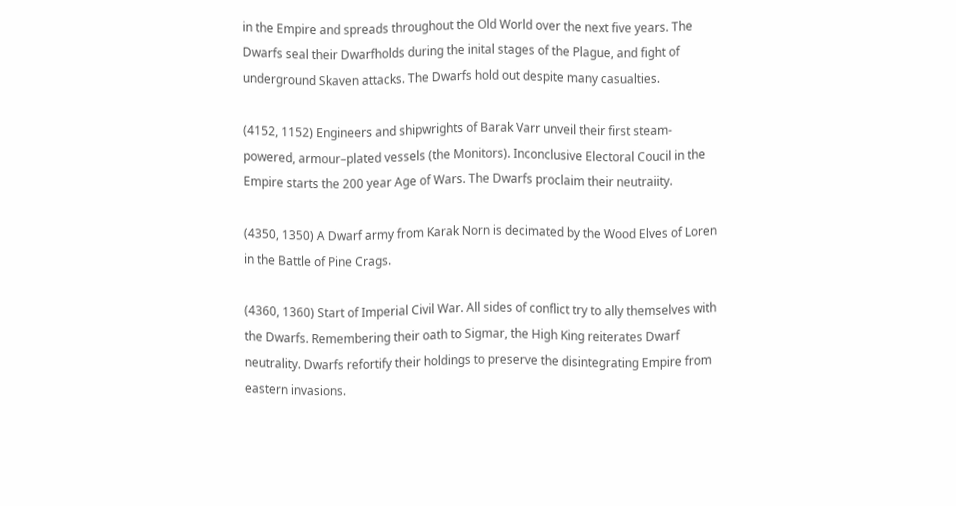in the Empire and spreads throughout the Old World over the next five years. The Dwarfs seal their Dwarfholds during the inital stages of the Plague, and fight of underground Skaven attacks. The Dwarfs hold out despite many casualties.

(4152, 1152) Engineers and shipwrights of Barak Varr unveil their first steam-powered, armour–plated vessels (the Monitors). Inconclusive Electoral Coucil in the Empire starts the 200 year Age of Wars. The Dwarfs proclaim their neutraiity.

(4350, 1350) A Dwarf army from Karak Norn is decimated by the Wood Elves of Loren in the Battle of Pine Crags.

(4360, 1360) Start of Imperial Civil War. All sides of conflict try to ally themselves with the Dwarfs. Remembering their oath to Sigmar, the High King reiterates Dwarf neutrality. Dwarfs refortify their holdings to preserve the disintegrating Empire from eastern invasions.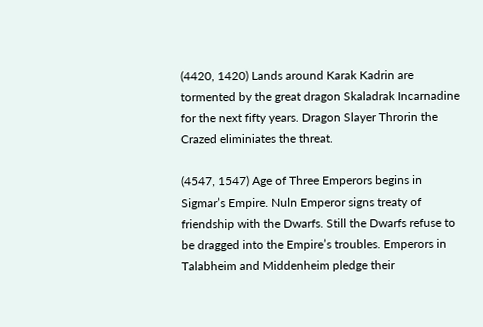(4420, 1420) Lands around Karak Kadrin are tormented by the great dragon Skaladrak Incarnadine for the next fifty years. Dragon Slayer Throrin the Crazed eliminiates the threat.

(4547, 1547) Age of Three Emperors begins in Sigmar’s Empire. Nuln Emperor signs treaty of friendship with the Dwarfs. Still the Dwarfs refuse to be dragged into the Empire’s troubles. Emperors in Talabheim and Middenheim pledge their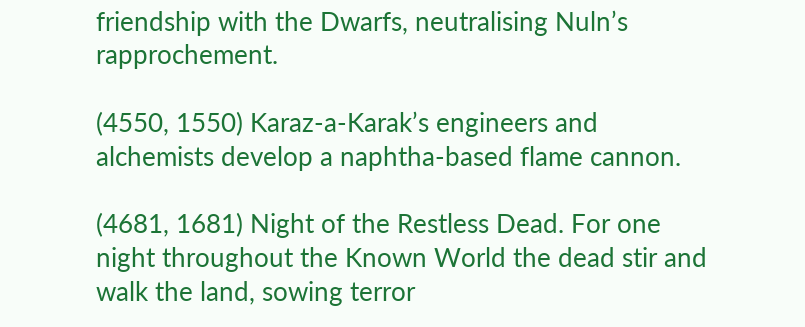friendship with the Dwarfs, neutralising Nuln’s rapprochement.

(4550, 1550) Karaz-a-Karak’s engineers and alchemists develop a naphtha-based flame cannon.

(4681, 1681) Night of the Restless Dead. For one night throughout the Known World the dead stir and walk the land, sowing terror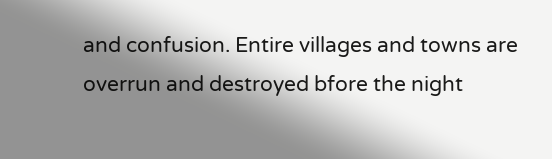and confusion. Entire villages and towns are overrun and destroyed bfore the night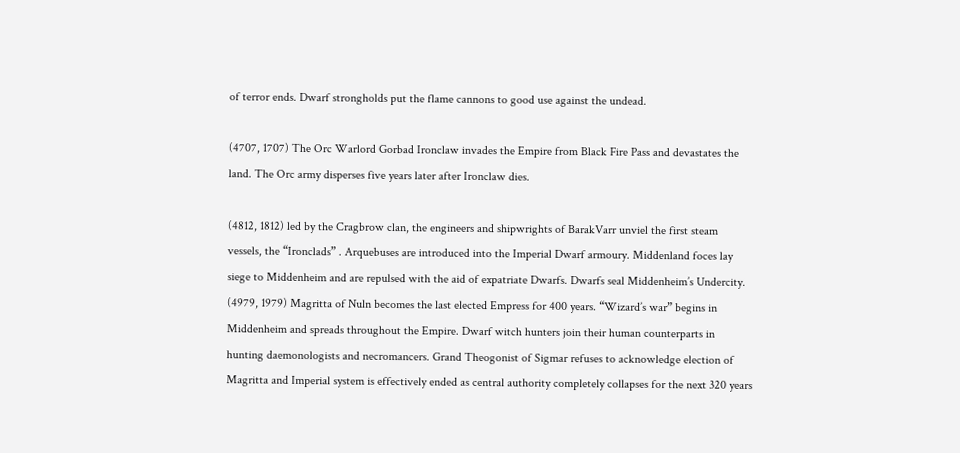of terror ends. Dwarf strongholds put the flame cannons to good use against the undead.

(4707, 1707) The Orc Warlord Gorbad Ironclaw invades the Empire from Black Fire Pass and devastates the land. The Orc army disperses five years later after Ironclaw dies.

(4812, 1812) led by the Cragbrow clan, the engineers and shipwrights of BarakVarr unviel the first steam vessels, the “Ironclads” . Arquebuses are introduced into the Imperial Dwarf armoury. Middenland foces lay siege to Middenheim and are repulsed with the aid of expatriate Dwarfs. Dwarfs seal Middenheim’s Undercity.
(4979, 1979) Magritta of Nuln becomes the last elected Empress for 400 years. “Wizard’s war” begins in Middenheim and spreads throughout the Empire. Dwarf witch hunters join their human counterparts in hunting daemonologists and necromancers. Grand Theogonist of Sigmar refuses to acknowledge election of Magritta and Imperial system is effectively ended as central authority completely collapses for the next 320 years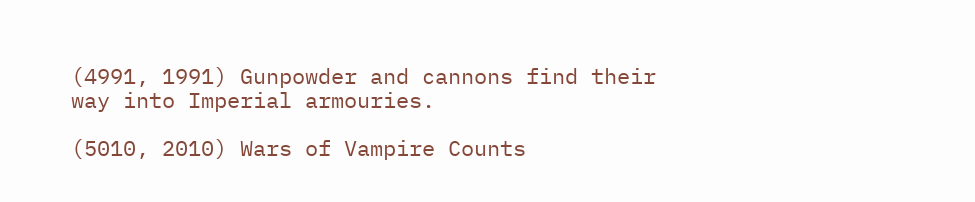(4991, 1991) Gunpowder and cannons find their way into Imperial armouries.

(5010, 2010) Wars of Vampire Counts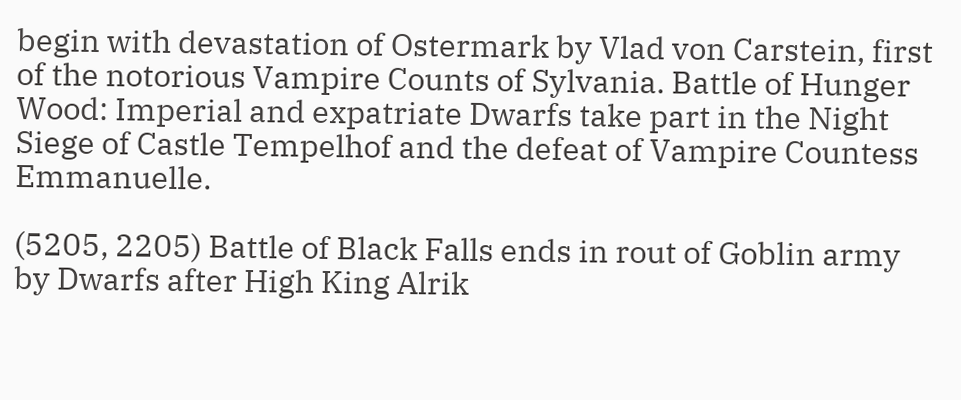begin with devastation of Ostermark by Vlad von Carstein, first of the notorious Vampire Counts of Sylvania. Battle of Hunger Wood: Imperial and expatriate Dwarfs take part in the Night Siege of Castle Tempelhof and the defeat of Vampire Countess Emmanuelle.

(5205, 2205) Battle of Black Falls ends in rout of Goblin army by Dwarfs after High King Alrik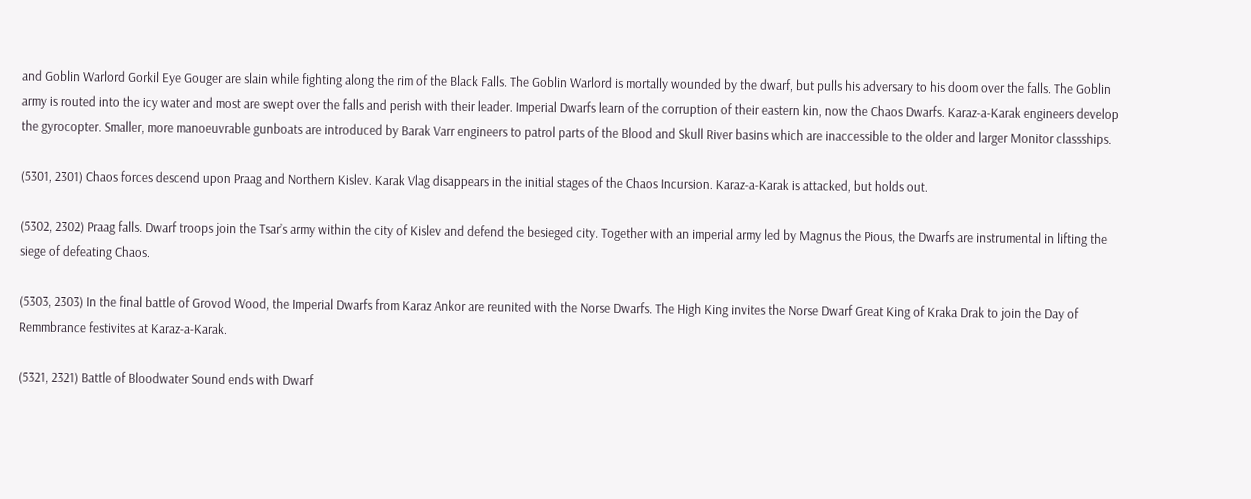and Goblin Warlord Gorkil Eye Gouger are slain while fighting along the rim of the Black Falls. The Goblin Warlord is mortally wounded by the dwarf, but pulls his adversary to his doom over the falls. The Goblin army is routed into the icy water and most are swept over the falls and perish with their leader. Imperial Dwarfs learn of the corruption of their eastern kin, now the Chaos Dwarfs. Karaz-a-Karak engineers develop the gyrocopter. Smaller, more manoeuvrable gunboats are introduced by Barak Varr engineers to patrol parts of the Blood and Skull River basins which are inaccessible to the older and larger Monitor classships.

(5301, 2301) Chaos forces descend upon Praag and Northern Kislev. Karak Vlag disappears in the initial stages of the Chaos Incursion. Karaz-a-Karak is attacked, but holds out.

(5302, 2302) Praag falls. Dwarf troops join the Tsar’s army within the city of Kislev and defend the besieged city. Together with an imperial army led by Magnus the Pious, the Dwarfs are instrumental in lifting the siege of defeating Chaos.

(5303, 2303) In the final battle of Grovod Wood, the Imperial Dwarfs from Karaz Ankor are reunited with the Norse Dwarfs. The High King invites the Norse Dwarf Great King of Kraka Drak to join the Day of Remmbrance festivites at Karaz-a-Karak.

(5321, 2321) Battle of Bloodwater Sound ends with Dwarf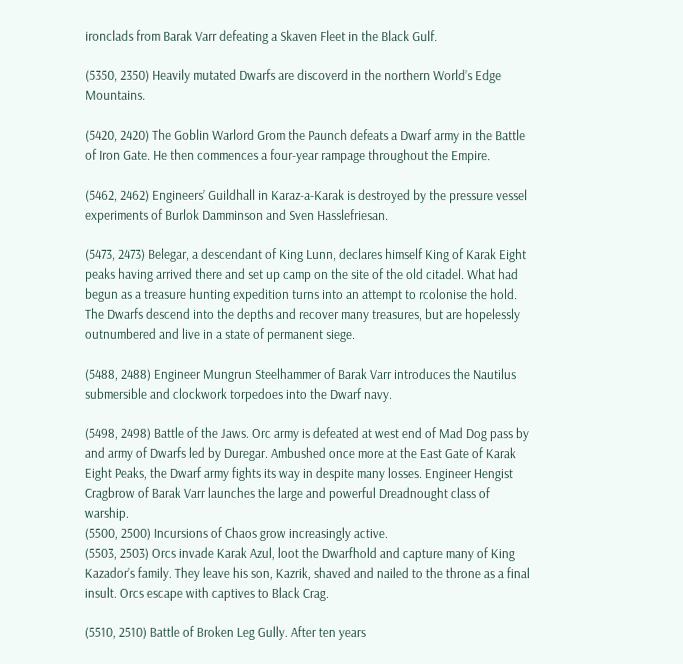ironclads from Barak Varr defeating a Skaven Fleet in the Black Gulf.

(5350, 2350) Heavily mutated Dwarfs are discoverd in the northern World’s Edge Mountains.

(5420, 2420) The Goblin Warlord Grom the Paunch defeats a Dwarf army in the Battle of Iron Gate. He then commences a four-year rampage throughout the Empire.

(5462, 2462) Engineers’ Guildhall in Karaz-a-Karak is destroyed by the pressure vessel experiments of Burlok Damminson and Sven Hasslefriesan.

(5473, 2473) Belegar, a descendant of King Lunn, declares himself King of Karak Eight peaks having arrived there and set up camp on the site of the old citadel. What had begun as a treasure hunting expedition turns into an attempt to rcolonise the hold. The Dwarfs descend into the depths and recover many treasures, but are hopelessly outnumbered and live in a state of permanent siege.

(5488, 2488) Engineer Mungrun Steelhammer of Barak Varr introduces the Nautilus submersible and clockwork torpedoes into the Dwarf navy.

(5498, 2498) Battle of the Jaws. Orc army is defeated at west end of Mad Dog pass by and army of Dwarfs led by Duregar. Ambushed once more at the East Gate of Karak Eight Peaks, the Dwarf army fights its way in despite many losses. Engineer Hengist Cragbrow of Barak Varr launches the large and powerful Dreadnought class of warship.
(5500, 2500) Incursions of Chaos grow increasingly active.
(5503, 2503) Orcs invade Karak Azul, loot the Dwarfhold and capture many of King Kazador’s family. They leave his son, Kazrik, shaved and nailed to the throne as a final insult. Orcs escape with captives to Black Crag.

(5510, 2510) Battle of Broken Leg Gully. After ten years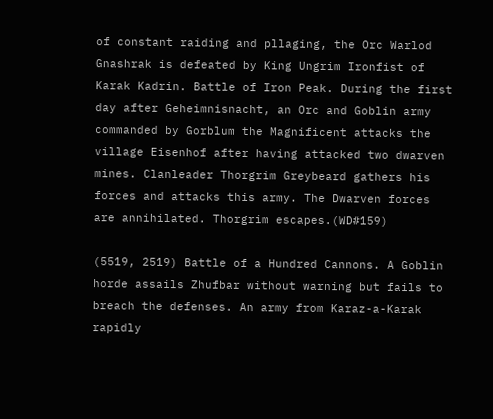of constant raiding and pllaging, the Orc Warlod Gnashrak is defeated by King Ungrim Ironfist of Karak Kadrin. Battle of Iron Peak. During the first day after Geheimnisnacht, an Orc and Goblin army commanded by Gorblum the Magnificent attacks the village Eisenhof after having attacked two dwarven mines. Clanleader Thorgrim Greybeard gathers his forces and attacks this army. The Dwarven forces are annihilated. Thorgrim escapes.(WD#159)

(5519, 2519) Battle of a Hundred Cannons. A Goblin horde assails Zhufbar without warning but fails to breach the defenses. An army from Karaz-a-Karak rapidly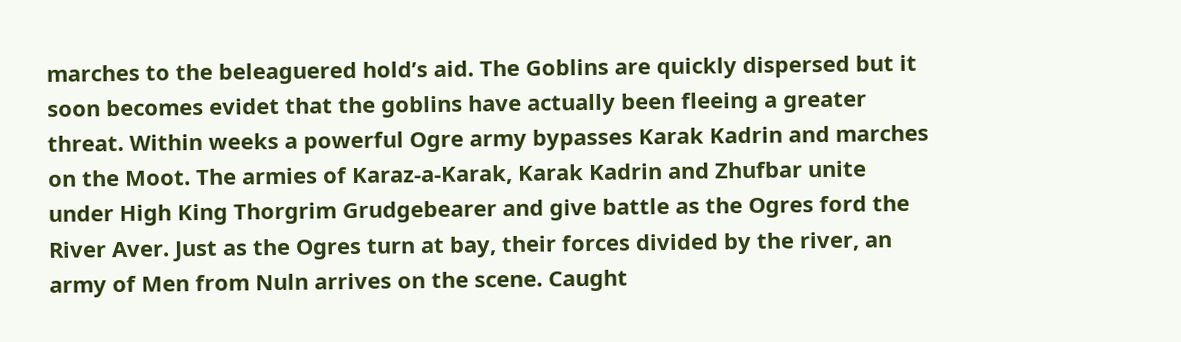marches to the beleaguered hold’s aid. The Goblins are quickly dispersed but it soon becomes evidet that the goblins have actually been fleeing a greater threat. Within weeks a powerful Ogre army bypasses Karak Kadrin and marches on the Moot. The armies of Karaz-a-Karak, Karak Kadrin and Zhufbar unite under High King Thorgrim Grudgebearer and give battle as the Ogres ford the River Aver. Just as the Ogres turn at bay, their forces divided by the river, an army of Men from Nuln arrives on the scene. Caught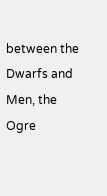between the Dwarfs and Men, the Ogre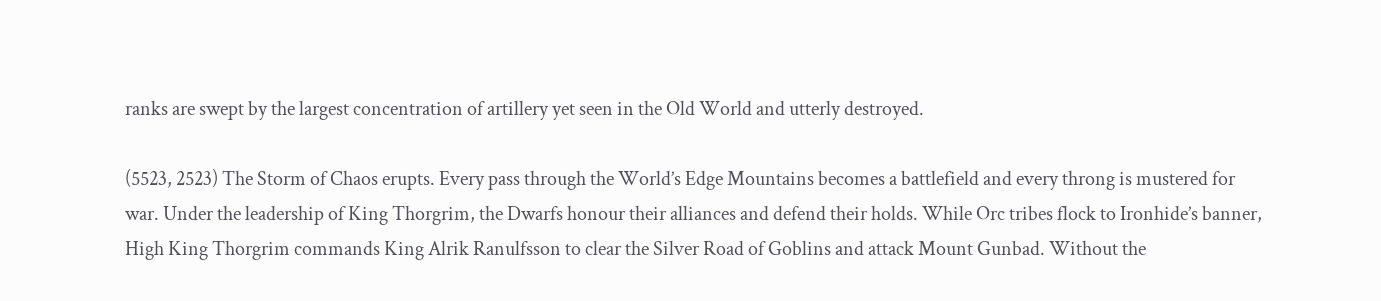ranks are swept by the largest concentration of artillery yet seen in the Old World and utterly destroyed.

(5523, 2523) The Storm of Chaos erupts. Every pass through the World’s Edge Mountains becomes a battlefield and every throng is mustered for war. Under the leadership of King Thorgrim, the Dwarfs honour their alliances and defend their holds. While Orc tribes flock to Ironhide’s banner, High King Thorgrim commands King Alrik Ranulfsson to clear the Silver Road of Goblins and attack Mount Gunbad. Without the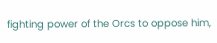fighting power of the Orcs to oppose him,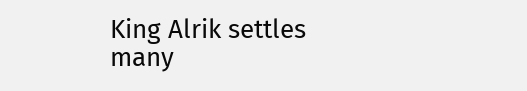King Alrik settles many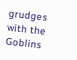grudges with the Goblins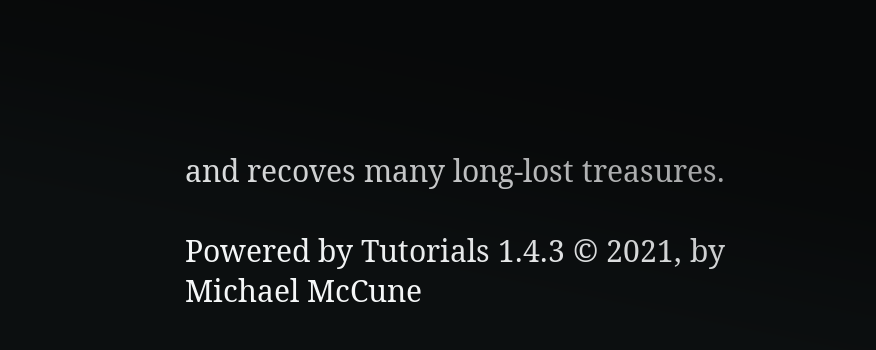and recoves many long-lost treasures.

Powered by Tutorials 1.4.3 © 2021, by Michael McCune